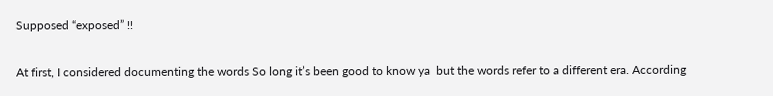Supposed “exposed” !!

At first, I considered documenting the words So long it’s been good to know ya  but the words refer to a different era. According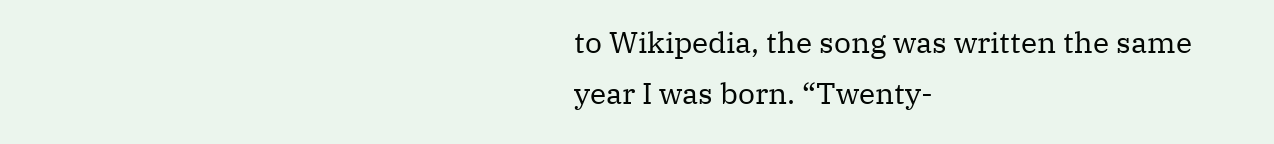to Wikipedia, the song was written the same year I was born. “Twenty-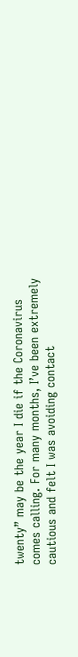twenty” may be the year I die if the Coronavirus comes calling. For many months, I’ve been extremely cautious and felt I was avoiding contact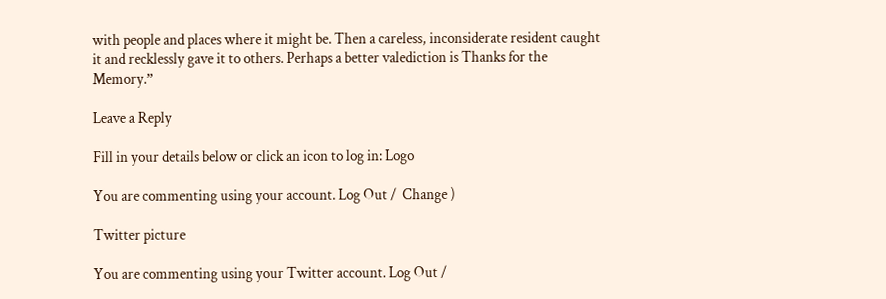with people and places where it might be. Then a careless, inconsiderate resident caught it and recklessly gave it to others. Perhaps a better valediction is Thanks for the Memory.”

Leave a Reply

Fill in your details below or click an icon to log in: Logo

You are commenting using your account. Log Out /  Change )

Twitter picture

You are commenting using your Twitter account. Log Out /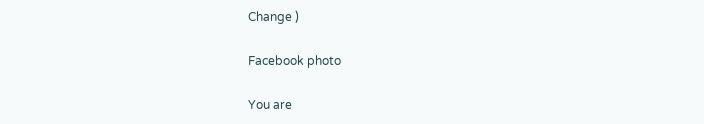Change )

Facebook photo

You are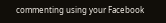commenting using your Facebook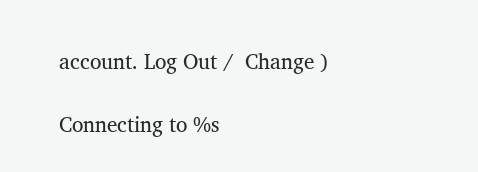account. Log Out /  Change )

Connecting to %s